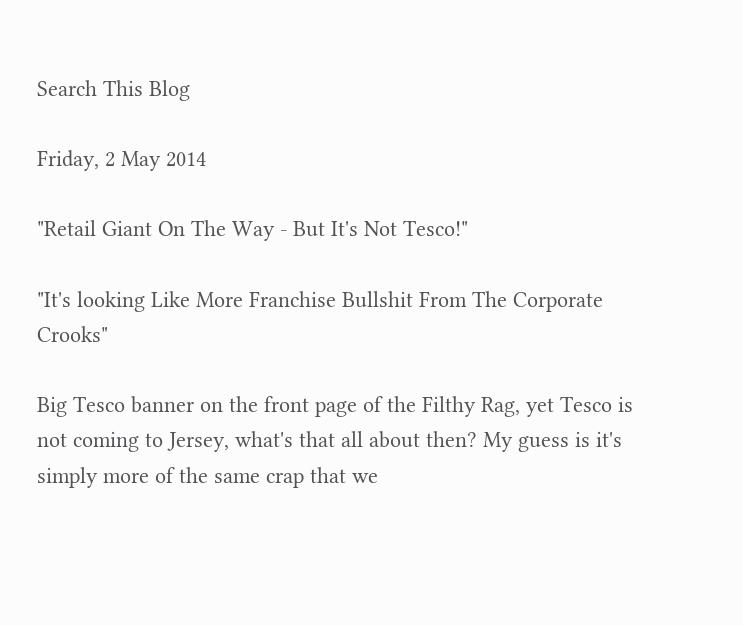Search This Blog

Friday, 2 May 2014

"Retail Giant On The Way - But It's Not Tesco!"

"It's looking Like More Franchise Bullshit From The Corporate Crooks"

Big Tesco banner on the front page of the Filthy Rag, yet Tesco is not coming to Jersey, what's that all about then? My guess is it's simply more of the same crap that we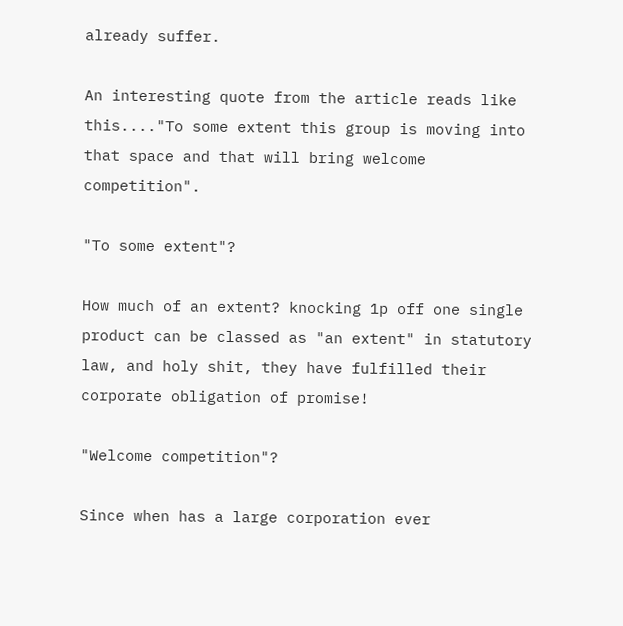already suffer.

An interesting quote from the article reads like this...."To some extent this group is moving into that space and that will bring welcome competition".

"To some extent"?

How much of an extent? knocking 1p off one single product can be classed as "an extent" in statutory law, and holy shit, they have fulfilled their corporate obligation of promise!

"Welcome competition"?

Since when has a large corporation ever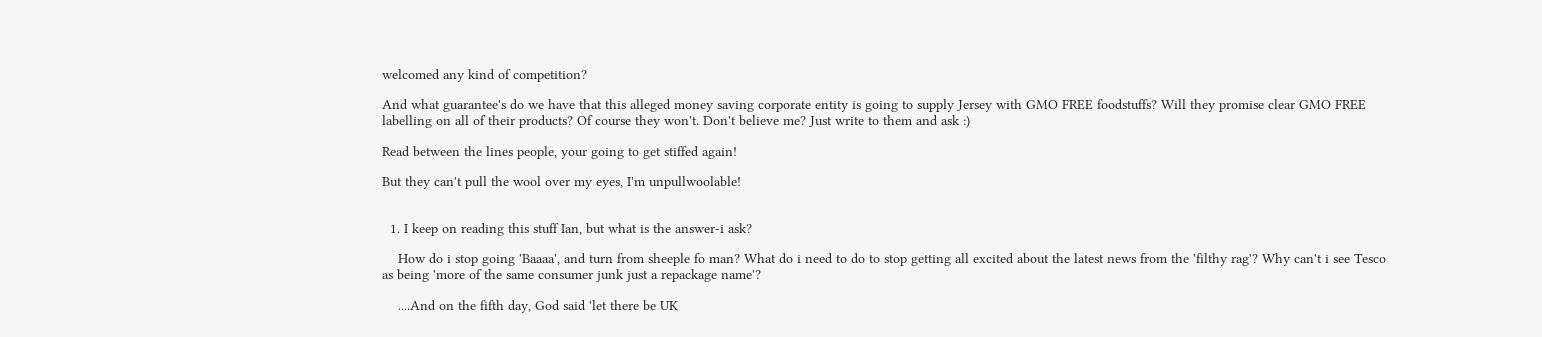welcomed any kind of competition?

And what guarantee's do we have that this alleged money saving corporate entity is going to supply Jersey with GMO FREE foodstuffs? Will they promise clear GMO FREE labelling on all of their products? Of course they won't. Don't believe me? Just write to them and ask :)

Read between the lines people, your going to get stiffed again!

But they can't pull the wool over my eyes, I'm unpullwoolable!


  1. I keep on reading this stuff Ian, but what is the answer-i ask?

    How do i stop going 'Baaaa', and turn from sheeple fo man? What do i need to do to stop getting all excited about the latest news from the 'filthy rag'? Why can't i see Tesco as being 'more of the same consumer junk just a repackage name'?

    ....And on the fifth day, God said 'let there be UK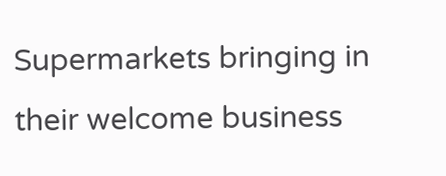Supermarkets bringing in their welcome business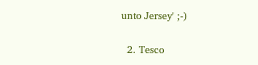unto Jersey' ;-)

  2. Tesco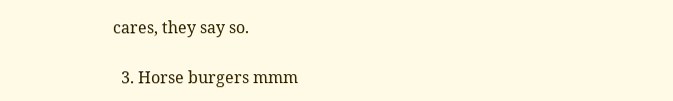cares, they say so.

  3. Horse burgers mmm